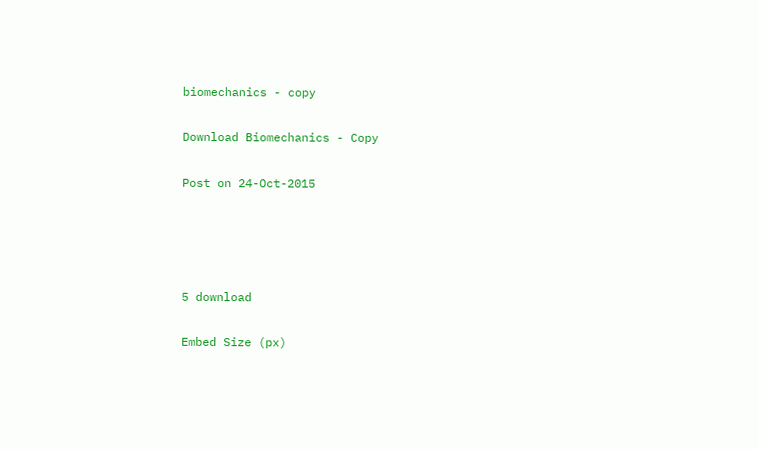biomechanics - copy

Download Biomechanics - Copy

Post on 24-Oct-2015




5 download

Embed Size (px)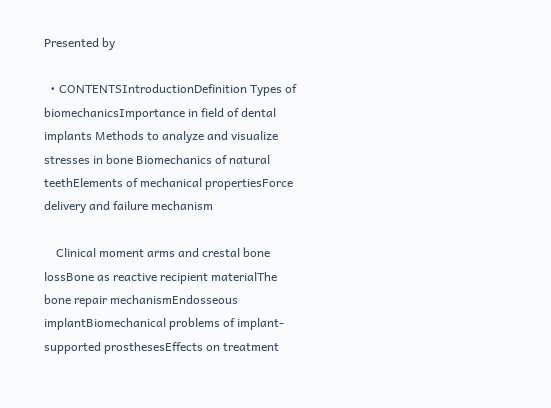Presented by

  • CONTENTSIntroductionDefinition Types of biomechanicsImportance in field of dental implants Methods to analyze and visualize stresses in bone Biomechanics of natural teethElements of mechanical propertiesForce delivery and failure mechanism

    Clinical moment arms and crestal bone lossBone as reactive recipient materialThe bone repair mechanismEndosseous implantBiomechanical problems of implant-supported prosthesesEffects on treatment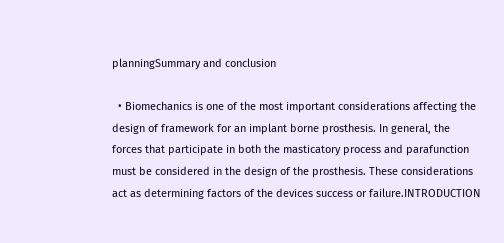planningSummary and conclusion

  • Biomechanics is one of the most important considerations affecting the design of framework for an implant borne prosthesis. In general, the forces that participate in both the masticatory process and parafunction must be considered in the design of the prosthesis. These considerations act as determining factors of the devices success or failure.INTRODUCTION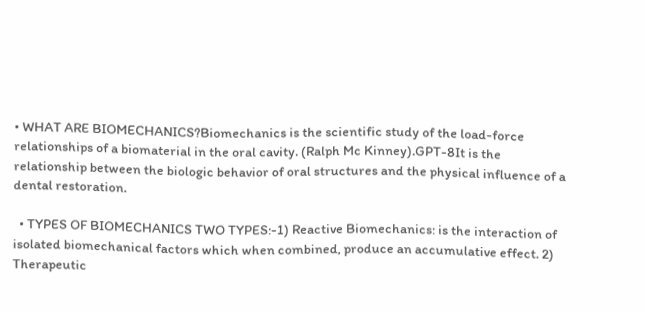• WHAT ARE BIOMECHANICS?Biomechanics is the scientific study of the load-force relationships of a biomaterial in the oral cavity. (Ralph Mc Kinney).GPT-8It is the relationship between the biologic behavior of oral structures and the physical influence of a dental restoration.

  • TYPES OF BIOMECHANICS TWO TYPES:-1) Reactive Biomechanics: is the interaction of isolated biomechanical factors which when combined, produce an accumulative effect. 2) Therapeutic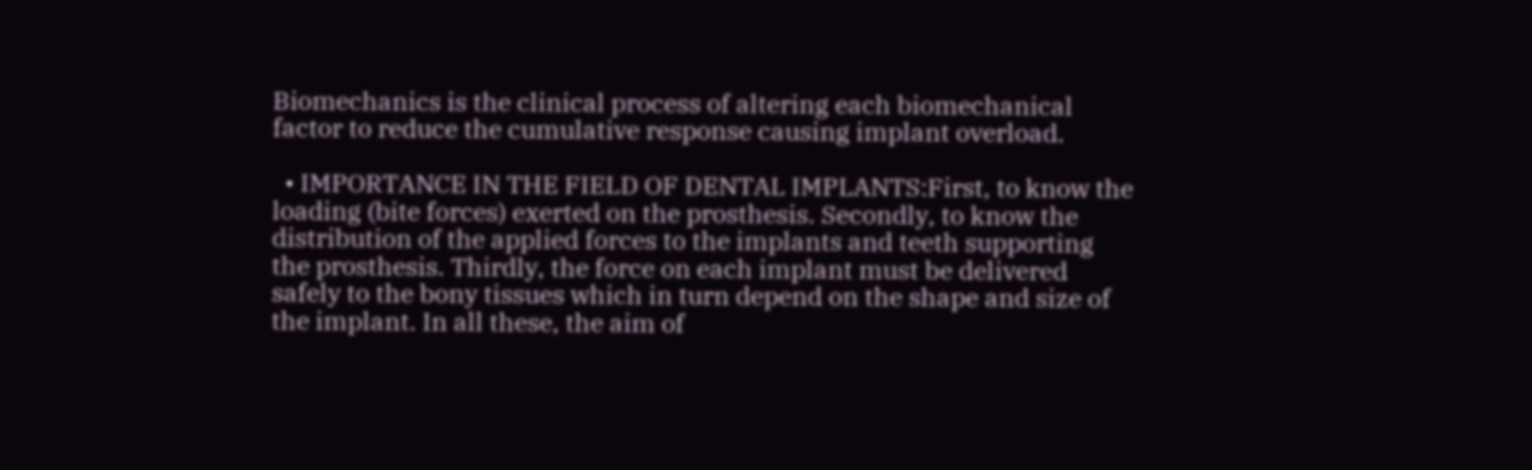Biomechanics is the clinical process of altering each biomechanical factor to reduce the cumulative response causing implant overload.

  • IMPORTANCE IN THE FIELD OF DENTAL IMPLANTS:First, to know the loading (bite forces) exerted on the prosthesis. Secondly, to know the distribution of the applied forces to the implants and teeth supporting the prosthesis. Thirdly, the force on each implant must be delivered safely to the bony tissues which in turn depend on the shape and size of the implant. In all these, the aim of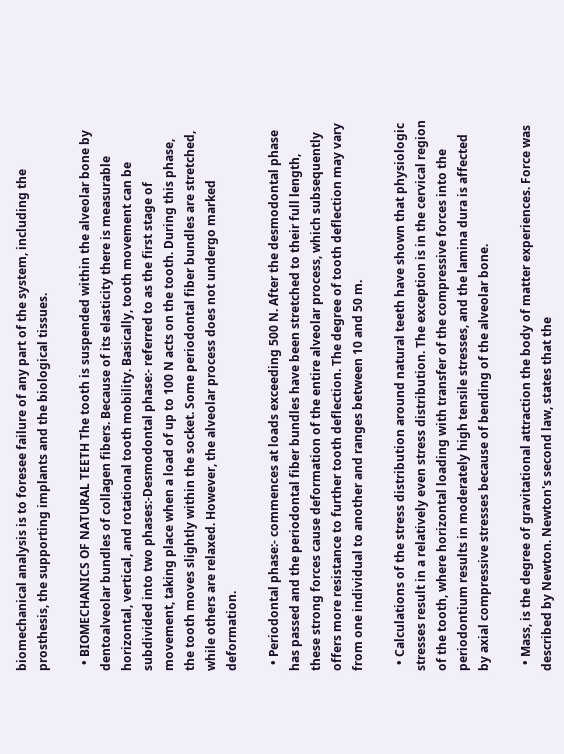biomechanical analysis is to foresee failure of any part of the system, including the prosthesis, the supporting implants and the biological tissues.

  • BIOMECHANICS OF NATURAL TEETH The tooth is suspended within the alveolar bone by dentoalveolar bundles of collagen fibers. Because of its elasticity there is measurable horizontal, vertical, and rotational tooth mobility. Basically, tooth movement can be subdivided into two phases:-Desmodontal phase:- referred to as the first stage of movement, taking place when a load of up to 100 N acts on the tooth. During this phase, the tooth moves slightly within the socket. Some periodontal fiber bundles are stretched, while others are relaxed. However, the alveolar process does not undergo marked deformation.

  • Periodontal phase:- commences at loads exceeding 500 N. After the desmodontal phase has passed and the periodontal fiber bundles have been stretched to their full length, these strong forces cause deformation of the entire alveolar process, which subsequently offers more resistance to further tooth deflection. The degree of tooth deflection may vary from one individual to another and ranges between 10 and 50 m.

  • Calculations of the stress distribution around natural teeth have shown that physiologic stresses result in a relatively even stress distribution. The exception is in the cervical region of the tooth, where horizontal loading with transfer of the compressive forces into the periodontium results in moderately high tensile stresses, and the lamina dura is affected by axial compressive stresses because of bending of the alveolar bone.

  • Mass, is the degree of gravitational attraction the body of matter experiences. Force was described by Newton. Newton's second law, states that the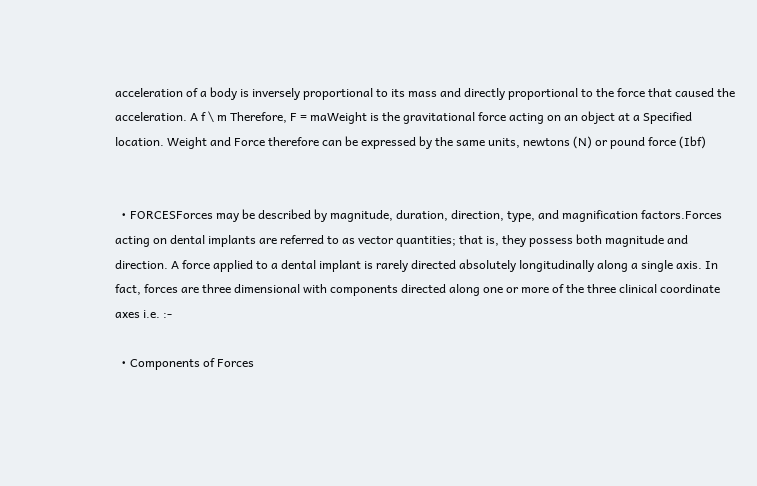acceleration of a body is inversely proportional to its mass and directly proportional to the force that caused the acceleration. A f \ m Therefore, F = maWeight is the gravitational force acting on an object at a Specified location. Weight and Force therefore can be expressed by the same units, newtons (N) or pound force (Ibf)


  • FORCESForces may be described by magnitude, duration, direction, type, and magnification factors.Forces acting on dental implants are referred to as vector quantities; that is, they possess both magnitude and direction. A force applied to a dental implant is rarely directed absolutely longitudinally along a single axis. In fact, forces are three dimensional with components directed along one or more of the three clinical coordinate axes i.e. :-

  • Components of Forces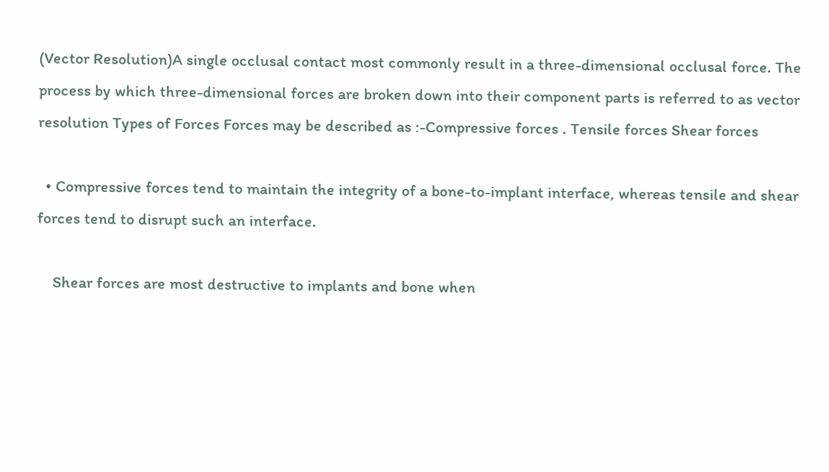(Vector Resolution)A single occlusal contact most commonly result in a three-dimensional occlusal force. The process by which three-dimensional forces are broken down into their component parts is referred to as vector resolution Types of Forces Forces may be described as :-Compressive forces . Tensile forces Shear forces

  • Compressive forces tend to maintain the integrity of a bone-to-implant interface, whereas tensile and shear forces tend to disrupt such an interface.

    Shear forces are most destructive to implants and bone when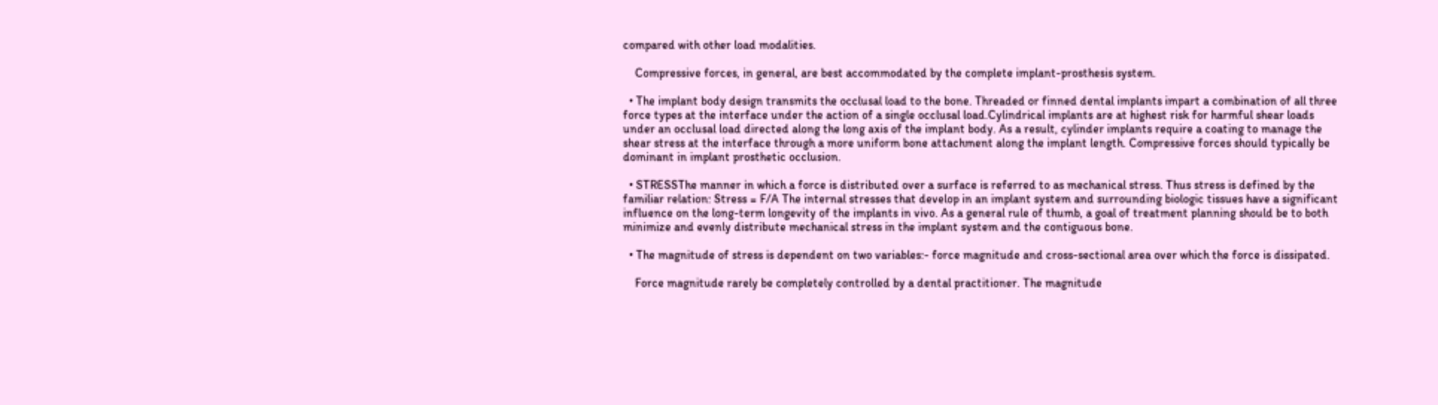compared with other load modalities.

    Compressive forces, in general, are best accommodated by the complete implant-prosthesis system.

  • The implant body design transmits the occlusal load to the bone. Threaded or finned dental implants impart a combination of all three force types at the interface under the action of a single occlusal load.Cylindrical implants are at highest risk for harmful shear loads under an occlusal load directed along the long axis of the implant body. As a result, cylinder implants require a coating to manage the shear stress at the interface through a more uniform bone attachment along the implant length. Compressive forces should typically be dominant in implant prosthetic occlusion.

  • STRESSThe manner in which a force is distributed over a surface is referred to as mechanical stress. Thus stress is defined by the familiar relation: Stress = F/A The internal stresses that develop in an implant system and surrounding biologic tissues have a significant influence on the long-term longevity of the implants in vivo. As a general rule of thumb, a goal of treatment planning should be to both minimize and evenly distribute mechanical stress in the implant system and the contiguous bone.

  • The magnitude of stress is dependent on two variables:- force magnitude and cross-sectional area over which the force is dissipated.

    Force magnitude rarely be completely controlled by a dental practitioner. The magnitude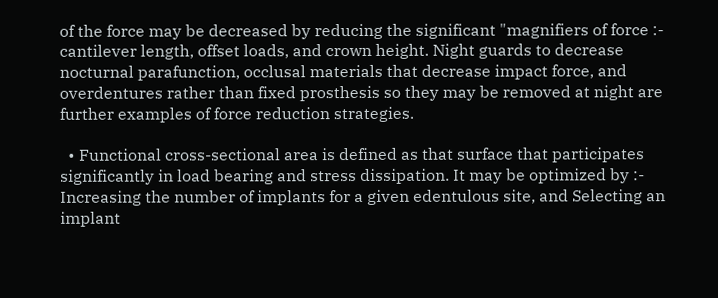of the force may be decreased by reducing the significant "magnifiers of force :- cantilever length, offset loads, and crown height. Night guards to decrease nocturnal parafunction, occlusal materials that decrease impact force, and overdentures rather than fixed prosthesis so they may be removed at night are further examples of force reduction strategies.

  • Functional cross-sectional area is defined as that surface that participates significantly in load bearing and stress dissipation. It may be optimized by :- Increasing the number of implants for a given edentulous site, and Selecting an implant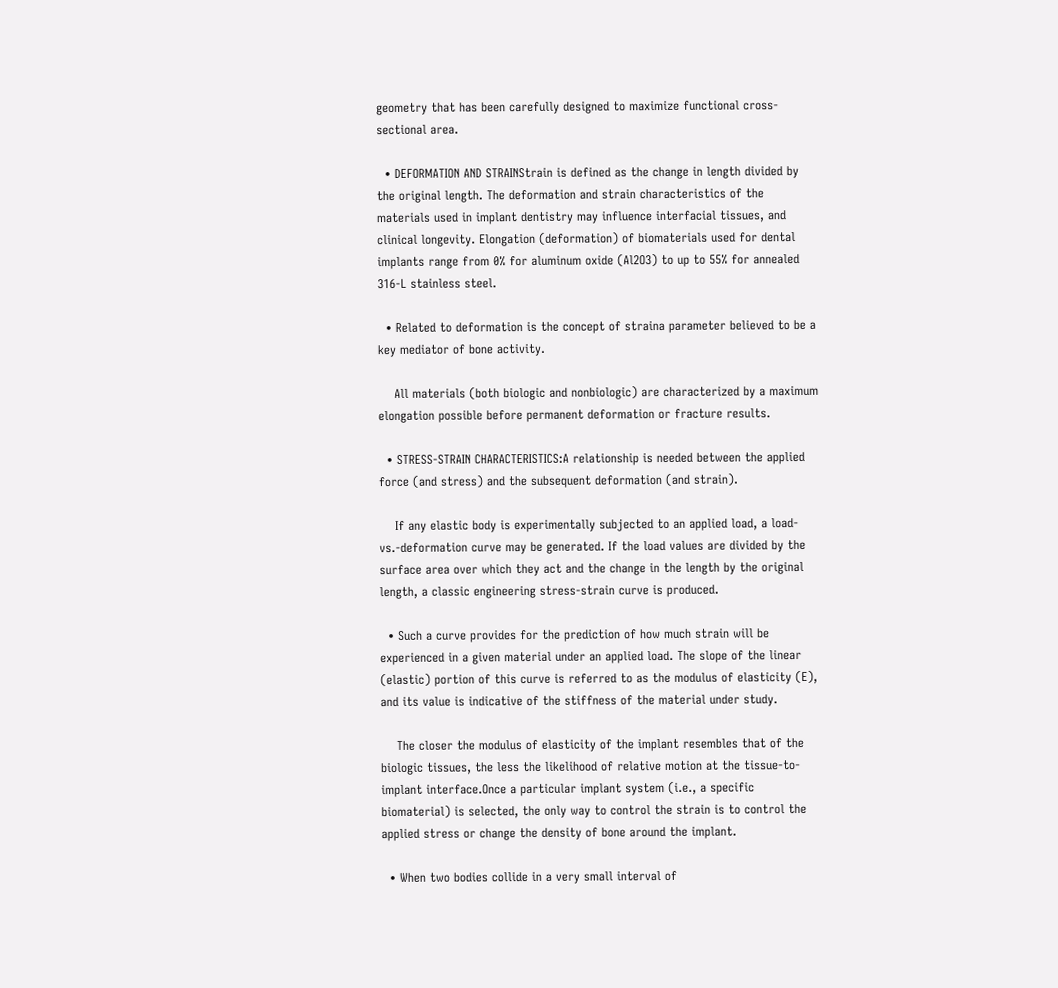geometry that has been carefully designed to maximize functional cross-sectional area.

  • DEFORMATION AND STRAINStrain is defined as the change in length divided by the original length. The deformation and strain characteristics of the materials used in implant dentistry may influence interfacial tissues, and clinical longevity. Elongation (deformation) of biomaterials used for dental implants range from 0% for aluminum oxide (Al2O3) to up to 55% for annealed 316-L stainless steel.

  • Related to deformation is the concept of straina parameter believed to be a key mediator of bone activity.

    All materials (both biologic and nonbiologic) are characterized by a maximum elongation possible before permanent deformation or fracture results.

  • STRESS-STRAIN CHARACTERISTICS:A relationship is needed between the applied force (and stress) and the subsequent deformation (and strain).

    If any elastic body is experimentally subjected to an applied load, a load-vs.-deformation curve may be generated. If the load values are divided by the surface area over which they act and the change in the length by the original length, a classic engineering stress-strain curve is produced.

  • Such a curve provides for the prediction of how much strain will be experienced in a given material under an applied load. The slope of the linear (elastic) portion of this curve is referred to as the modulus of elasticity (E), and its value is indicative of the stiffness of the material under study.

    The closer the modulus of elasticity of the implant resembles that of the biologic tissues, the less the likelihood of relative motion at the tissue-to-implant interface.Once a particular implant system (i.e., a specific biomaterial) is selected, the only way to control the strain is to control the applied stress or change the density of bone around the implant.

  • When two bodies collide in a very small interval of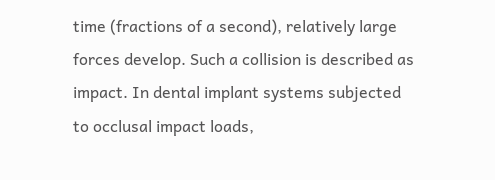time (fractions of a second), relatively large forces develop. Such a collision is described as impact. In dental implant systems subjected to occlusal impact loads,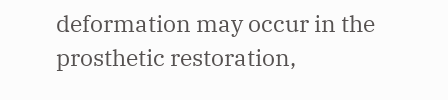deformation may occur in the prosthetic restoration,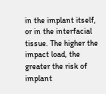in the implant itself, or in the interfacial tissue. The higher the impact load, the greater the risk of implant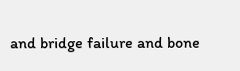and bridge failure and bone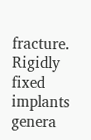fracture. Rigidly fixed implants genera